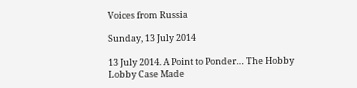Voices from Russia

Sunday, 13 July 2014

13 July 2014. A Point to Ponder… The Hobby Lobby Case Made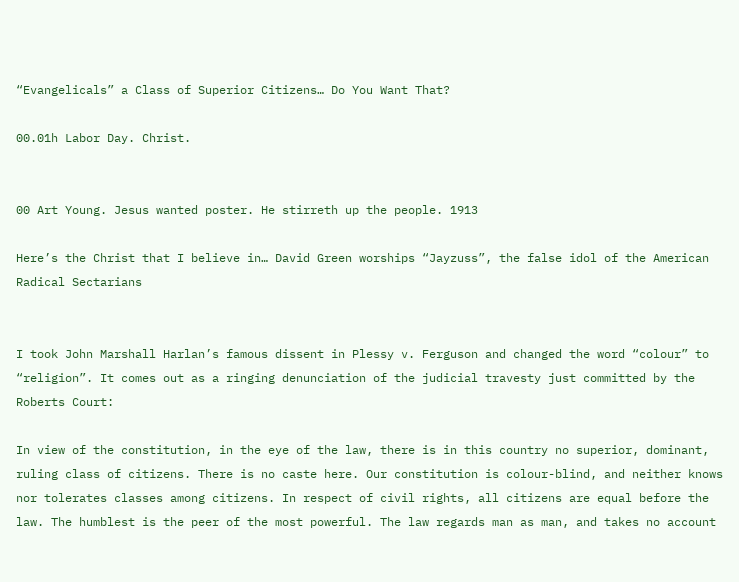“Evangelicals” a Class of Superior Citizens… Do You Want That?

00.01h Labor Day. Christ.


00 Art Young. Jesus wanted poster. He stirreth up the people. 1913

Here’s the Christ that I believe in… David Green worships “Jayzuss”, the false idol of the American Radical Sectarians


I took John Marshall Harlan’s famous dissent in Plessy v. Ferguson and changed the word “colour” to “religion”. It comes out as a ringing denunciation of the judicial travesty just committed by the Roberts Court:

In view of the constitution, in the eye of the law, there is in this country no superior, dominant, ruling class of citizens. There is no caste here. Our constitution is colour-blind, and neither knows nor tolerates classes among citizens. In respect of civil rights, all citizens are equal before the law. The humblest is the peer of the most powerful. The law regards man as man, and takes no account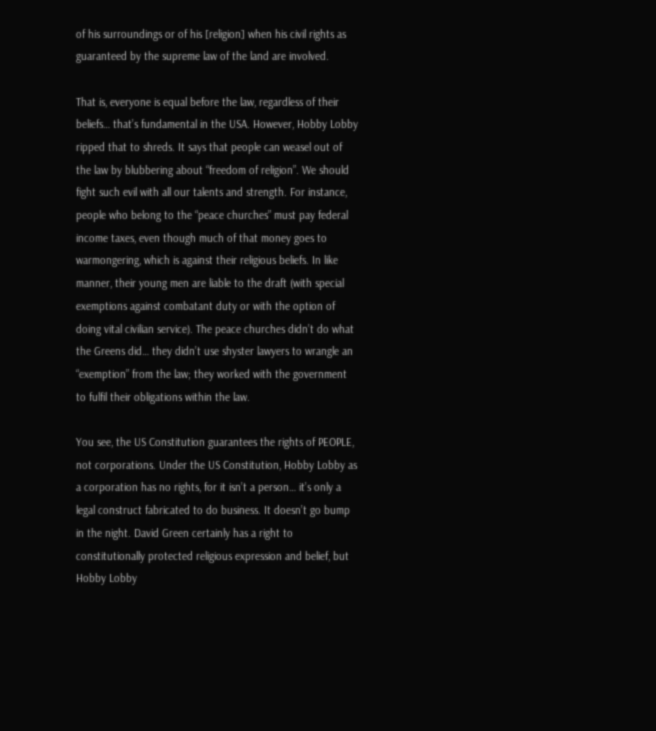of his surroundings or of his [religion] when his civil rights as guaranteed by the supreme law of the land are involved.

That is, everyone is equal before the law, regardless of their beliefs… that’s fundamental in the USA. However, Hobby Lobby ripped that to shreds. It says that people can weasel out of the law by blubbering about “freedom of religion”. We should fight such evil with all our talents and strength. For instance, people who belong to the “peace churches” must pay federal income taxes, even though much of that money goes to warmongering, which is against their religious beliefs. In like manner, their young men are liable to the draft (with special exemptions against combatant duty or with the option of doing vital civilian service). The peace churches didn’t do what the Greens did… they didn’t use shyster lawyers to wrangle an “exemption” from the law; they worked with the government to fulfil their obligations within the law.

You see, the US Constitution guarantees the rights of PEOPLE, not corporations. Under the US Constitution, Hobby Lobby as a corporation has no rights, for it isn’t a person… it’s only a legal construct fabricated to do business. It doesn’t go bump in the night. David Green certainly has a right to constitutionally protected religious expression and belief, but Hobby Lobby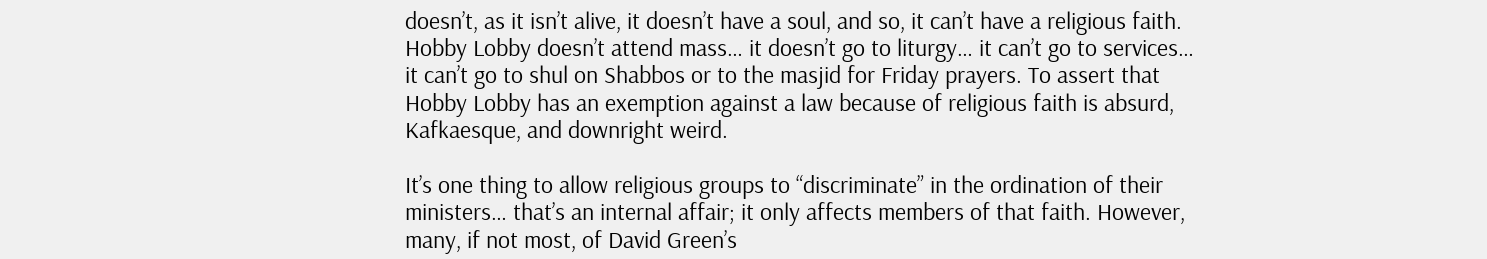doesn’t, as it isn’t alive, it doesn’t have a soul, and so, it can’t have a religious faith. Hobby Lobby doesn’t attend mass… it doesn’t go to liturgy… it can’t go to services… it can’t go to shul on Shabbos or to the masjid for Friday prayers. To assert that Hobby Lobby has an exemption against a law because of religious faith is absurd, Kafkaesque, and downright weird.

It’s one thing to allow religious groups to “discriminate” in the ordination of their ministers… that’s an internal affair; it only affects members of that faith. However, many, if not most, of David Green’s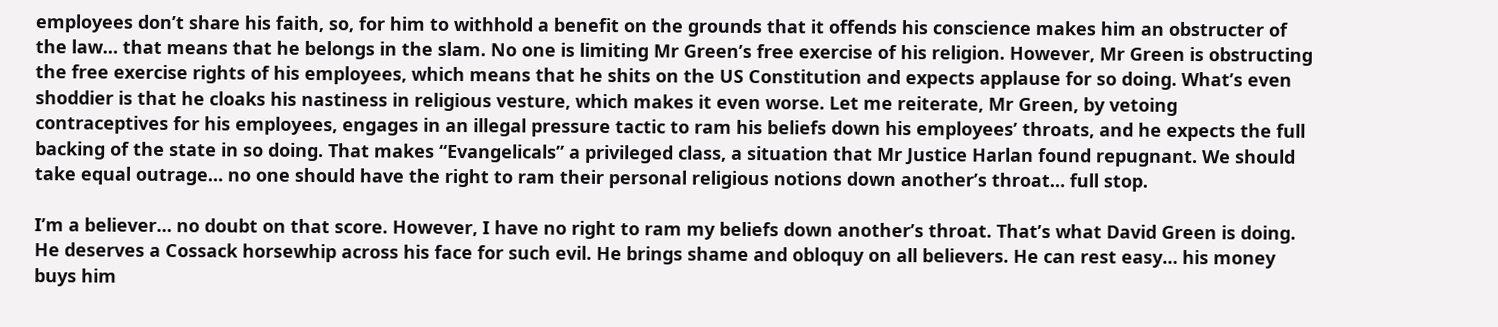employees don’t share his faith, so, for him to withhold a benefit on the grounds that it offends his conscience makes him an obstructer of the law… that means that he belongs in the slam. No one is limiting Mr Green’s free exercise of his religion. However, Mr Green is obstructing the free exercise rights of his employees, which means that he shits on the US Constitution and expects applause for so doing. What’s even shoddier is that he cloaks his nastiness in religious vesture, which makes it even worse. Let me reiterate, Mr Green, by vetoing contraceptives for his employees, engages in an illegal pressure tactic to ram his beliefs down his employees’ throats, and he expects the full backing of the state in so doing. That makes “Evangelicals” a privileged class, a situation that Mr Justice Harlan found repugnant. We should take equal outrage… no one should have the right to ram their personal religious notions down another’s throat… full stop.

I’m a believer… no doubt on that score. However, I have no right to ram my beliefs down another’s throat. That’s what David Green is doing. He deserves a Cossack horsewhip across his face for such evil. He brings shame and obloquy on all believers. He can rest easy… his money buys him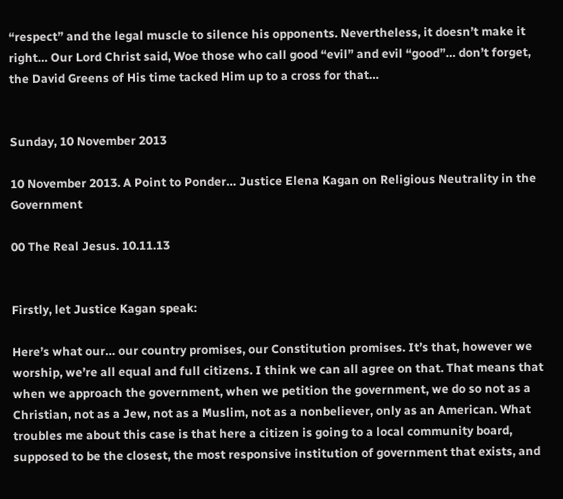“respect” and the legal muscle to silence his opponents. Nevertheless, it doesn’t make it right… Our Lord Christ said, Woe those who call good “evil” and evil “good”… don’t forget, the David Greens of His time tacked Him up to a cross for that…


Sunday, 10 November 2013

10 November 2013. A Point to Ponder… Justice Elena Kagan on Religious Neutrality in the Government

00 The Real Jesus. 10.11.13


Firstly, let Justice Kagan speak:

Here’s what our… our country promises, our Constitution promises. It’s that, however we worship, we’re all equal and full citizens. I think we can all agree on that. That means that when we approach the government, when we petition the government, we do so not as a Christian, not as a Jew, not as a Muslim, not as a nonbeliever, only as an American. What troubles me about this case is that here a citizen is going to a local community board, supposed to be the closest, the most responsive institution of government that exists, and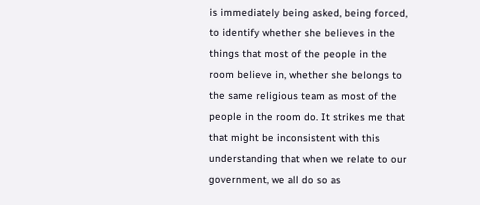is immediately being asked, being forced, to identify whether she believes in the things that most of the people in the room believe in, whether she belongs to the same religious team as most of the people in the room do. It strikes me that that might be inconsistent with this understanding that when we relate to our government, we all do so as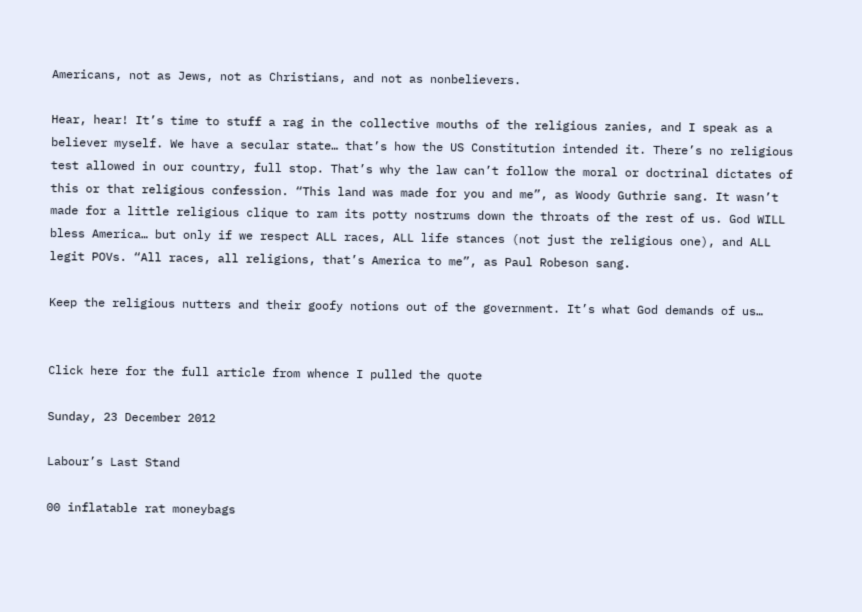Americans, not as Jews, not as Christians, and not as nonbelievers.

Hear, hear! It’s time to stuff a rag in the collective mouths of the religious zanies, and I speak as a believer myself. We have a secular state… that’s how the US Constitution intended it. There’s no religious test allowed in our country, full stop. That’s why the law can’t follow the moral or doctrinal dictates of this or that religious confession. “This land was made for you and me”, as Woody Guthrie sang. It wasn’t made for a little religious clique to ram its potty nostrums down the throats of the rest of us. God WILL bless America… but only if we respect ALL races, ALL life stances (not just the religious one), and ALL legit POVs. “All races, all religions, that’s America to me”, as Paul Robeson sang.

Keep the religious nutters and their goofy notions out of the government. It’s what God demands of us…


Click here for the full article from whence I pulled the quote

Sunday, 23 December 2012

Labour’s Last Stand

00 inflatable rat moneybags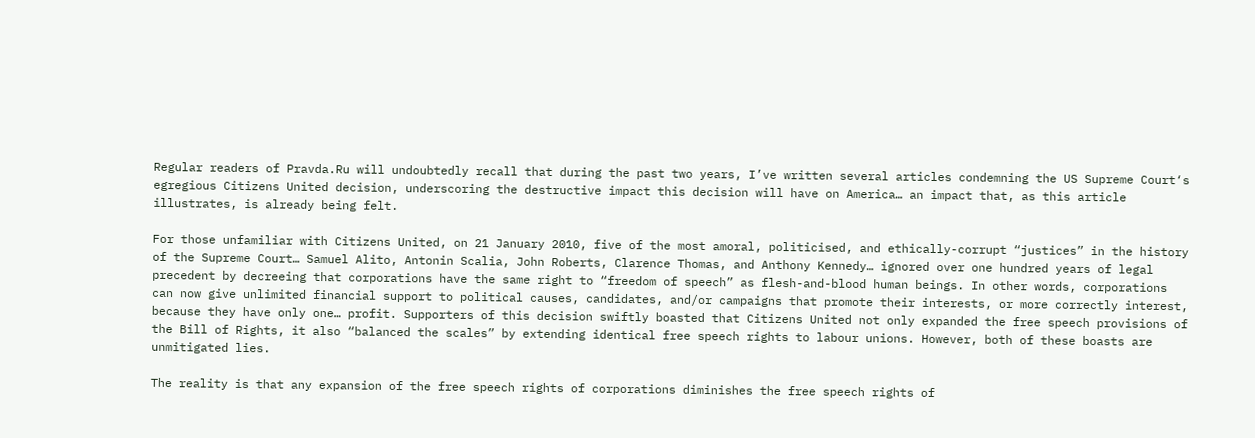Regular readers of Pravda.Ru will undoubtedly recall that during the past two years, I’ve written several articles condemning the US Supreme Court‘s egregious Citizens United decision, underscoring the destructive impact this decision will have on America… an impact that, as this article illustrates, is already being felt.

For those unfamiliar with Citizens United, on 21 January 2010, five of the most amoral, politicised, and ethically-corrupt “justices” in the history of the Supreme Court… Samuel Alito, Antonin Scalia, John Roberts, Clarence Thomas, and Anthony Kennedy… ignored over one hundred years of legal precedent by decreeing that corporations have the same right to “freedom of speech” as flesh-and-blood human beings. In other words, corporations can now give unlimited financial support to political causes, candidates, and/or campaigns that promote their interests, or more correctly interest, because they have only one… profit. Supporters of this decision swiftly boasted that Citizens United not only expanded the free speech provisions of the Bill of Rights, it also “balanced the scales” by extending identical free speech rights to labour unions. However, both of these boasts are unmitigated lies.

The reality is that any expansion of the free speech rights of corporations diminishes the free speech rights of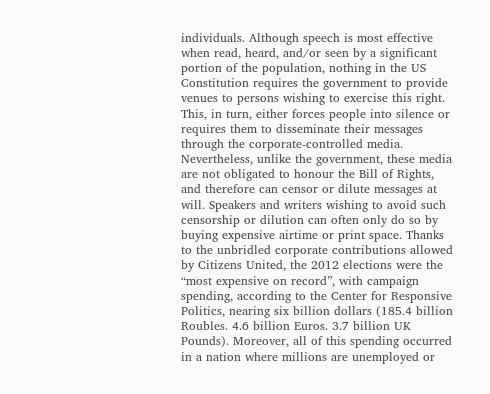individuals. Although speech is most effective when read, heard, and/or seen by a significant portion of the population, nothing in the US Constitution requires the government to provide venues to persons wishing to exercise this right. This, in turn, either forces people into silence or requires them to disseminate their messages through the corporate-controlled media. Nevertheless, unlike the government, these media are not obligated to honour the Bill of Rights, and therefore can censor or dilute messages at will. Speakers and writers wishing to avoid such censorship or dilution can often only do so by buying expensive airtime or print space. Thanks to the unbridled corporate contributions allowed by Citizens United, the 2012 elections were the “most expensive on record”, with campaign spending, according to the Center for Responsive Politics, nearing six billion dollars (185.4 billion Roubles. 4.6 billion Euros. 3.7 billion UK Pounds). Moreover, all of this spending occurred in a nation where millions are unemployed or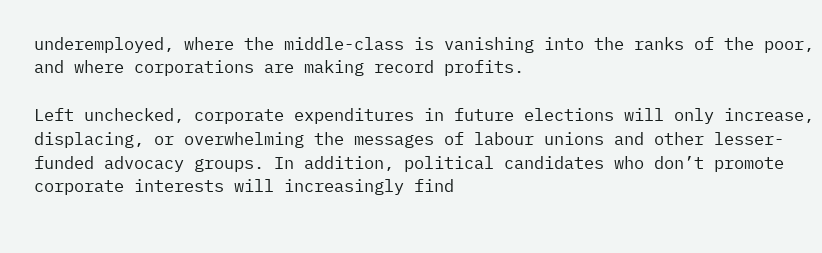underemployed, where the middle-class is vanishing into the ranks of the poor, and where corporations are making record profits.

Left unchecked, corporate expenditures in future elections will only increase, displacing, or overwhelming the messages of labour unions and other lesser-funded advocacy groups. In addition, political candidates who don’t promote corporate interests will increasingly find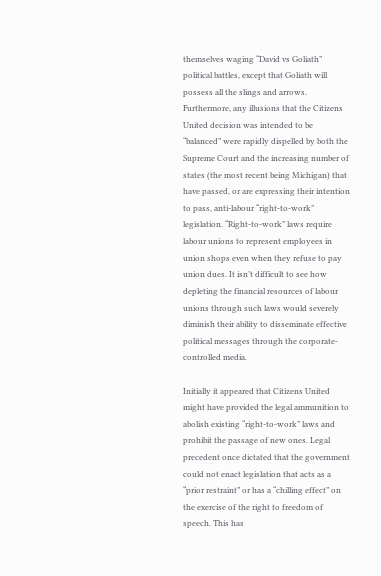themselves waging “David vs Goliath” political battles, except that Goliath will possess all the slings and arrows. Furthermore, any illusions that the Citizens United decision was intended to be “balanced” were rapidly dispelled by both the Supreme Court and the increasing number of states (the most recent being Michigan) that have passed, or are expressing their intention to pass, anti-labour “right-to-work” legislation. “Right-to-work” laws require labour unions to represent employees in union shops even when they refuse to pay union dues. It isn’t difficult to see how depleting the financial resources of labour unions through such laws would severely diminish their ability to disseminate effective political messages through the corporate-controlled media.

Initially it appeared that Citizens United might have provided the legal ammunition to abolish existing “right-to-work” laws and prohibit the passage of new ones. Legal precedent once dictated that the government could not enact legislation that acts as a “prior restraint” or has a “chilling effect” on the exercise of the right to freedom of speech. This has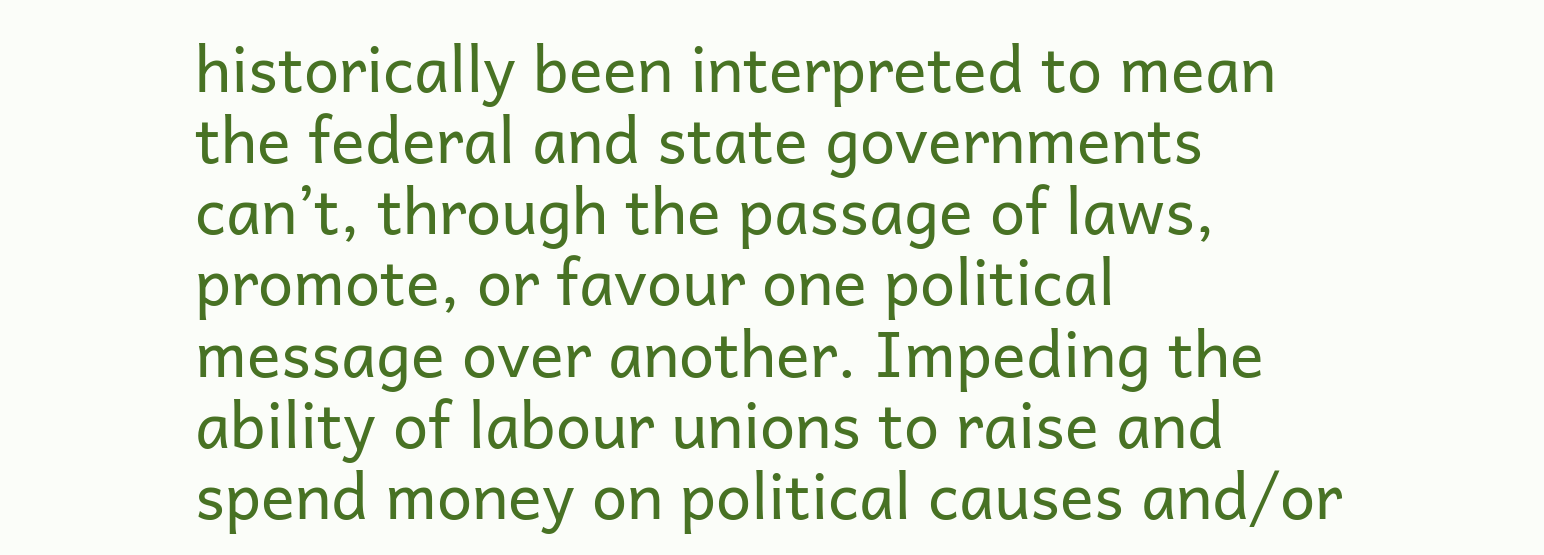historically been interpreted to mean the federal and state governments can’t, through the passage of laws, promote, or favour one political message over another. Impeding the ability of labour unions to raise and spend money on political causes and/or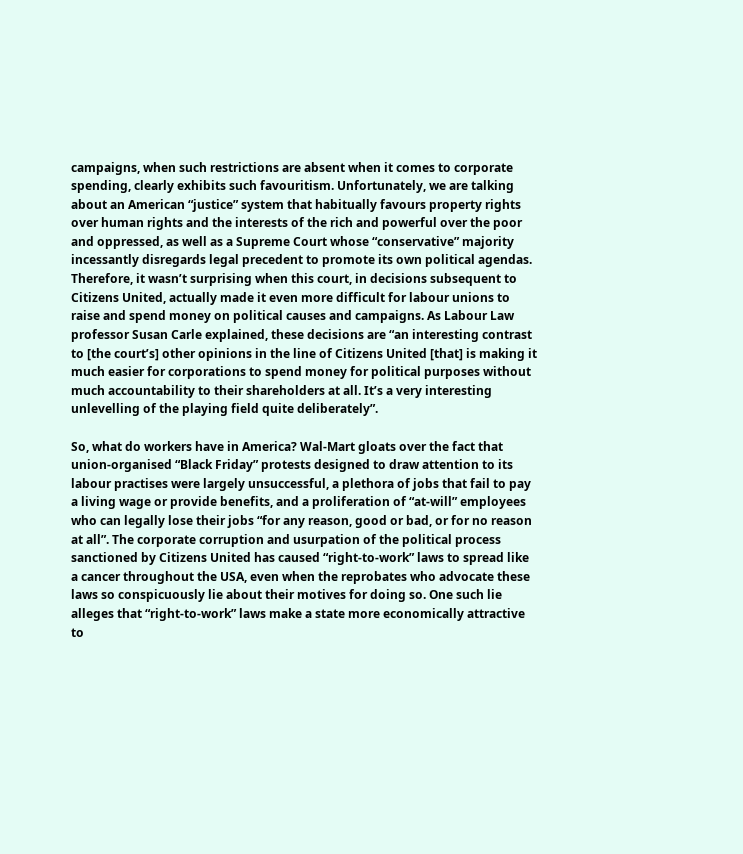campaigns, when such restrictions are absent when it comes to corporate spending, clearly exhibits such favouritism. Unfortunately, we are talking about an American “justice” system that habitually favours property rights over human rights and the interests of the rich and powerful over the poor and oppressed, as well as a Supreme Court whose “conservative” majority incessantly disregards legal precedent to promote its own political agendas. Therefore, it wasn’t surprising when this court, in decisions subsequent to Citizens United, actually made it even more difficult for labour unions to raise and spend money on political causes and campaigns. As Labour Law professor Susan Carle explained, these decisions are “an interesting contrast to [the court’s] other opinions in the line of Citizens United [that] is making it much easier for corporations to spend money for political purposes without much accountability to their shareholders at all. It’s a very interesting unlevelling of the playing field quite deliberately”.

So, what do workers have in America? Wal-Mart gloats over the fact that union-organised “Black Friday” protests designed to draw attention to its labour practises were largely unsuccessful, a plethora of jobs that fail to pay a living wage or provide benefits, and a proliferation of “at-will” employees who can legally lose their jobs “for any reason, good or bad, or for no reason at all”. The corporate corruption and usurpation of the political process sanctioned by Citizens United has caused “right-to-work” laws to spread like a cancer throughout the USA, even when the reprobates who advocate these laws so conspicuously lie about their motives for doing so. One such lie alleges that “right-to-work” laws make a state more economically attractive to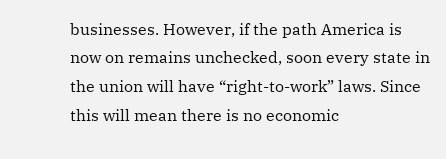businesses. However, if the path America is now on remains unchecked, soon every state in the union will have “right-to-work” laws. Since this will mean there is no economic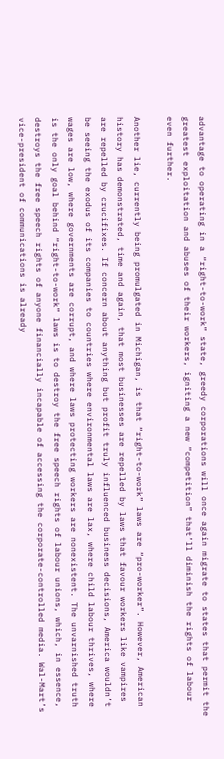advantage to operating in a “right-to-work” state, greedy corporations will once again migrate to states that permit the greatest exploitation and abuses of their workers, igniting a new “competition” that’ll diminish the rights of labour even further.

Another lie, currently being promulgated in Michigan, is that “right-to-work” laws are “pro-worker”. However, American history has demonstrated, time and again, that most businesses are repelled by laws that favour workers like vampires are repelled by crucifixes. If concern about anything but profit truly influenced business decisions, America wouldn’t be seeing the exodus of its companies to countries where environmental laws are lax, where child labour thrives, where wages are low, where governments are corrupt, and where laws protecting workers are nonexistent. The unvarnished truth is the only goal behind “right-to-work” laws is to destroy the free speech rights of labour unions, which, in essence, destroys the free speech rights of anyone financially incapable of accessing the corporate-controlled media. Wal-Mart’s vice-president of communications is already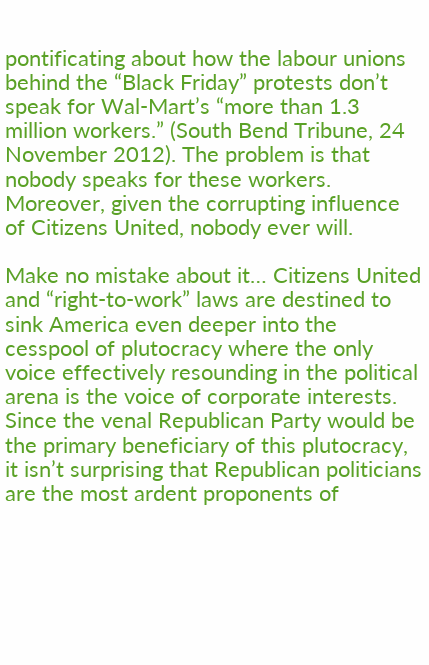pontificating about how the labour unions behind the “Black Friday” protests don’t speak for Wal-Mart’s “more than 1.3 million workers.” (South Bend Tribune, 24 November 2012). The problem is that nobody speaks for these workers. Moreover, given the corrupting influence of Citizens United, nobody ever will.

Make no mistake about it… Citizens United and “right-to-work” laws are destined to sink America even deeper into the cesspool of plutocracy where the only voice effectively resounding in the political arena is the voice of corporate interests. Since the venal Republican Party would be the primary beneficiary of this plutocracy, it isn’t surprising that Republican politicians are the most ardent proponents of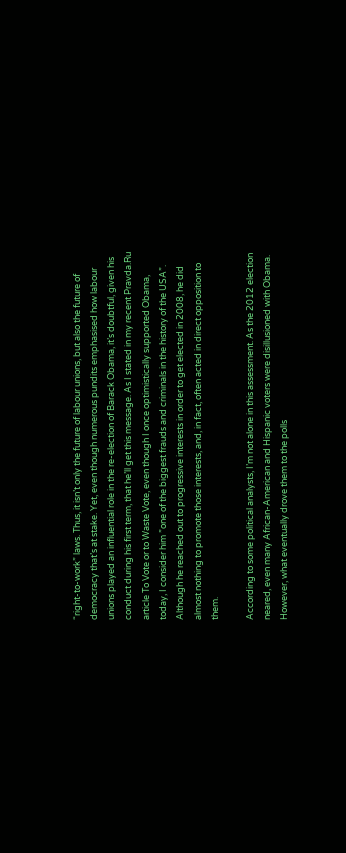“right-to-work” laws. Thus, it isn’t only the future of labour unions, but also the future of democracy that’s at stake. Yet, even though numerous pundits emphasised how labour unions played an influential role in the re-election of Barack Obama, it’s doubtful, given his conduct during his first term, that he’ll get this message. As I stated in my recent Pravda.Ru article To Vote or to Waste Vote, even though I once optimistically supported Obama, today, I consider him ”one of the biggest frauds and criminals in the history of the USA”. Although he reached out to progressive interests in order to get elected in 2008, he did almost nothing to promote those interests, and, in fact, often acted in direct opposition to them.

According to some political analysts, I’m not alone in this assessment. As the 2012 election neared, even many African-American and Hispanic voters were disillusioned with Obama. However, what eventually drove them to the polls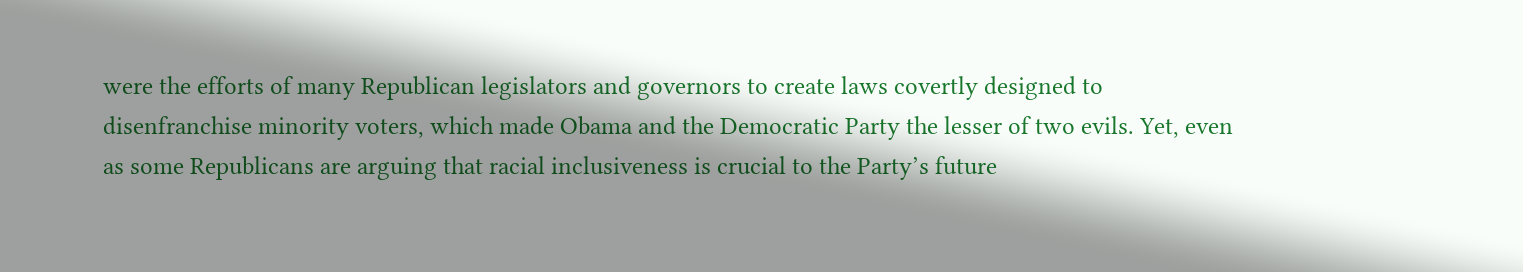were the efforts of many Republican legislators and governors to create laws covertly designed to disenfranchise minority voters, which made Obama and the Democratic Party the lesser of two evils. Yet, even as some Republicans are arguing that racial inclusiveness is crucial to the Party’s future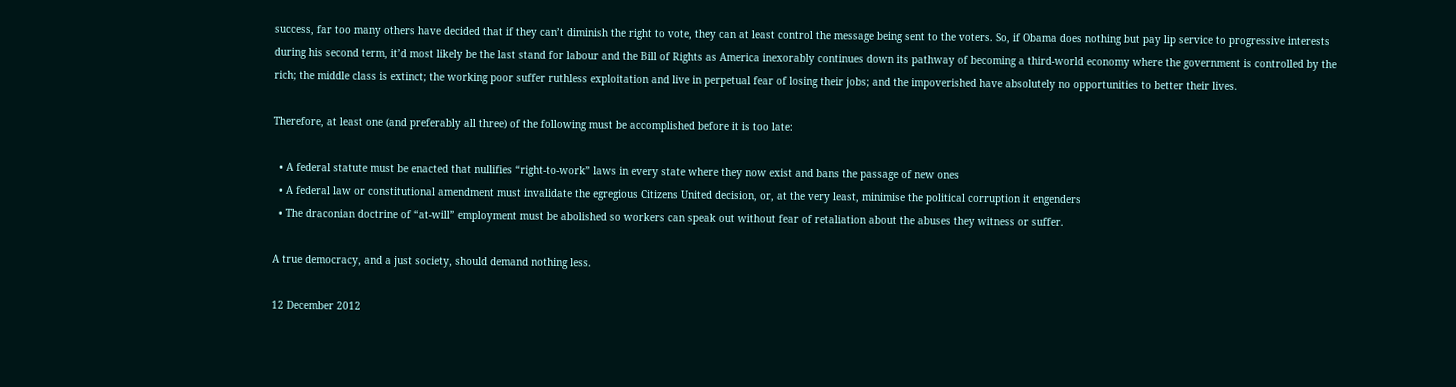success, far too many others have decided that if they can’t diminish the right to vote, they can at least control the message being sent to the voters. So, if Obama does nothing but pay lip service to progressive interests during his second term, it’d most likely be the last stand for labour and the Bill of Rights as America inexorably continues down its pathway of becoming a third-world economy where the government is controlled by the rich; the middle class is extinct; the working poor suffer ruthless exploitation and live in perpetual fear of losing their jobs; and the impoverished have absolutely no opportunities to better their lives.

Therefore, at least one (and preferably all three) of the following must be accomplished before it is too late:

  • A federal statute must be enacted that nullifies “right-to-work” laws in every state where they now exist and bans the passage of new ones
  • A federal law or constitutional amendment must invalidate the egregious Citizens United decision, or, at the very least, minimise the political corruption it engenders
  • The draconian doctrine of “at-will” employment must be abolished so workers can speak out without fear of retaliation about the abuses they witness or suffer.

A true democracy, and a just society, should demand nothing less.

12 December 2012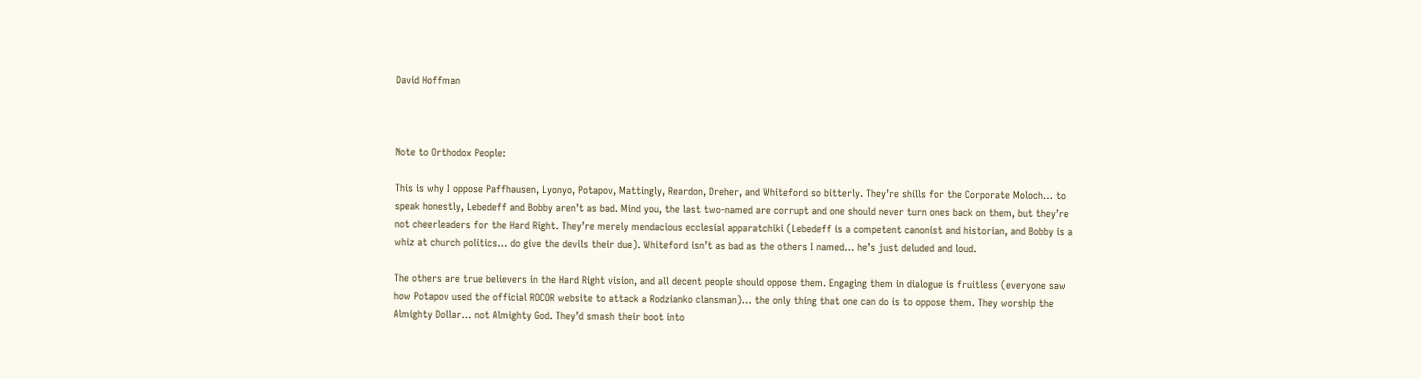David Hoffman



Note to Orthodox People:

This is why I oppose Paffhausen, Lyonyo, Potapov, Mattingly, Reardon, Dreher, and Whiteford so bitterly. They’re shills for the Corporate Moloch… to speak honestly, Lebedeff and Bobby aren’t as bad. Mind you, the last two-named are corrupt and one should never turn ones back on them, but they’re not cheerleaders for the Hard Right. They’re merely mendacious ecclesial apparatchiki (Lebedeff is a competent canonist and historian, and Bobby is a whiz at church politics… do give the devils their due). Whiteford isn’t as bad as the others I named… he’s just deluded and loud.

The others are true believers in the Hard Right vision, and all decent people should oppose them. Engaging them in dialogue is fruitless (everyone saw how Potapov used the official ROCOR website to attack a Rodzianko clansman)… the only thing that one can do is to oppose them. They worship the Almighty Dollar… not Almighty God. They’d smash their boot into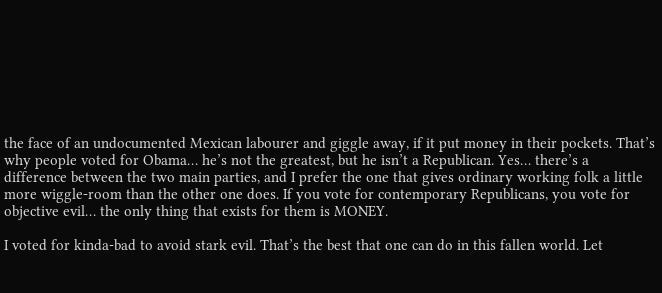the face of an undocumented Mexican labourer and giggle away, if it put money in their pockets. That’s why people voted for Obama… he’s not the greatest, but he isn’t a Republican. Yes… there’s a difference between the two main parties, and I prefer the one that gives ordinary working folk a little more wiggle-room than the other one does. If you vote for contemporary Republicans, you vote for objective evil… the only thing that exists for them is MONEY.

I voted for kinda-bad to avoid stark evil. That’s the best that one can do in this fallen world. Let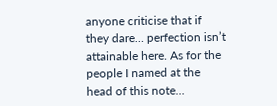anyone criticise that if they dare… perfection isn’t attainable here. As for the people I named at the head of this note…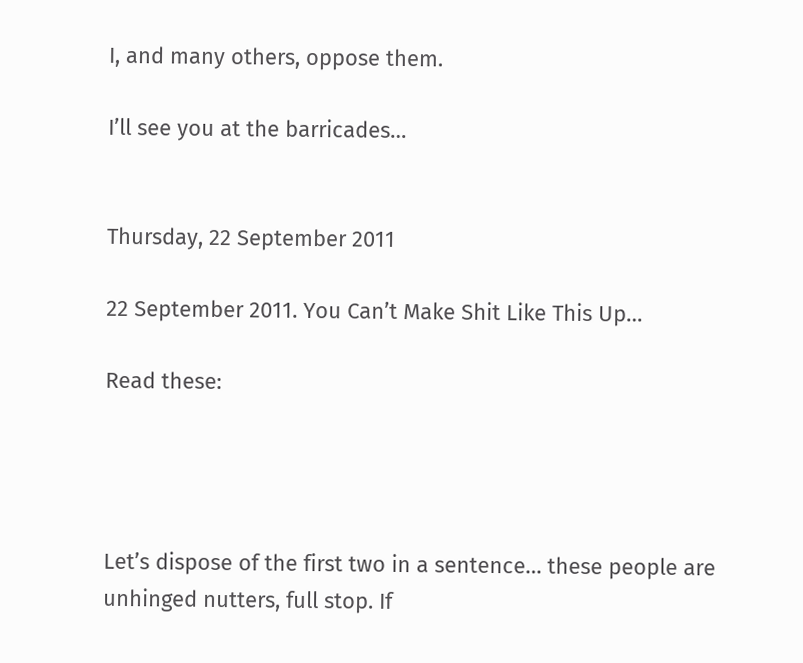I, and many others, oppose them.

I’ll see you at the barricades…


Thursday, 22 September 2011

22 September 2011. You Can’t Make Shit Like This Up…

Read these:




Let’s dispose of the first two in a sentence… these people are unhinged nutters, full stop. If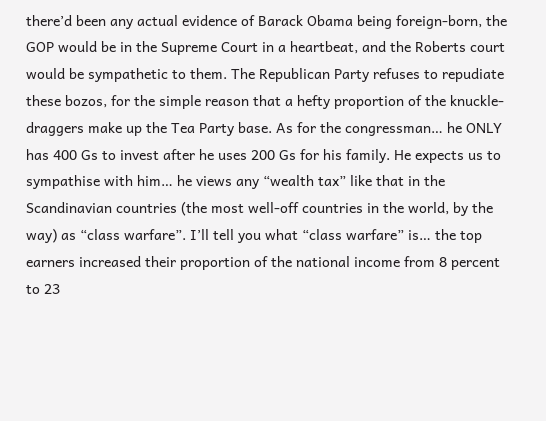there’d been any actual evidence of Barack Obama being foreign-born, the GOP would be in the Supreme Court in a heartbeat, and the Roberts court would be sympathetic to them. The Republican Party refuses to repudiate these bozos, for the simple reason that a hefty proportion of the knuckle-draggers make up the Tea Party base. As for the congressman… he ONLY has 400 Gs to invest after he uses 200 Gs for his family. He expects us to sympathise with him… he views any “wealth tax” like that in the Scandinavian countries (the most well-off countries in the world, by the way) as “class warfare”. I’ll tell you what “class warfare” is… the top earners increased their proportion of the national income from 8 percent to 23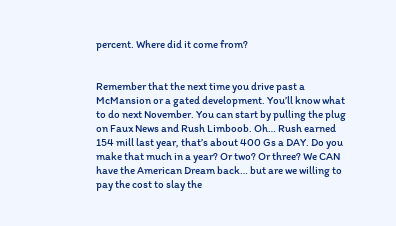percent. Where did it come from?


Remember that the next time you drive past a McMansion or a gated development. You’ll know what to do next November. You can start by pulling the plug on Faux News and Rush Limboob. Oh… Rush earned 154 mill last year, that’s about 400 Gs a DAY. Do you make that much in a year? Or two? Or three? We CAN have the American Dream back… but are we willing to pay the cost to slay the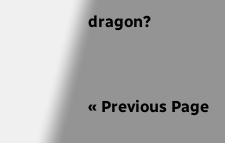dragon?


« Previous Page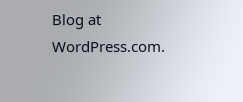Blog at WordPress.com.